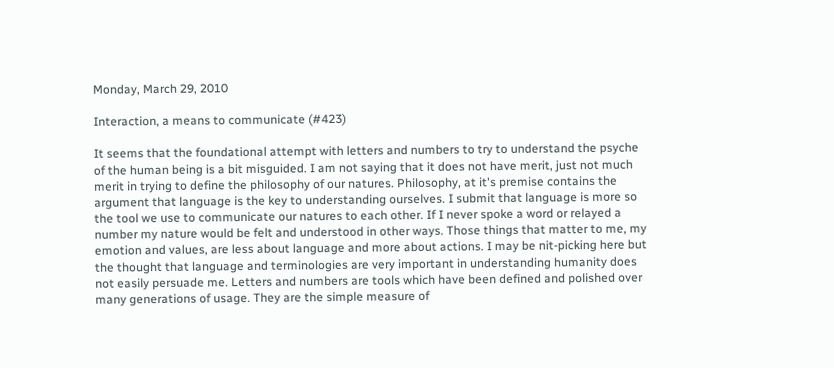Monday, March 29, 2010

Interaction, a means to communicate (#423)

It seems that the foundational attempt with letters and numbers to try to understand the psyche of the human being is a bit misguided. I am not saying that it does not have merit, just not much merit in trying to define the philosophy of our natures. Philosophy, at it's premise contains the argument that language is the key to understanding ourselves. I submit that language is more so the tool we use to communicate our natures to each other. If I never spoke a word or relayed a number my nature would be felt and understood in other ways. Those things that matter to me, my emotion and values, are less about language and more about actions. I may be nit-picking here but the thought that language and terminologies are very important in understanding humanity does not easily persuade me. Letters and numbers are tools which have been defined and polished over many generations of usage. They are the simple measure of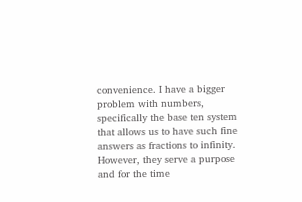convenience. I have a bigger problem with numbers, specifically the base ten system that allows us to have such fine answers as fractions to infinity. However, they serve a purpose and for the time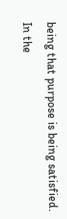being that purpose is being satisfied. In the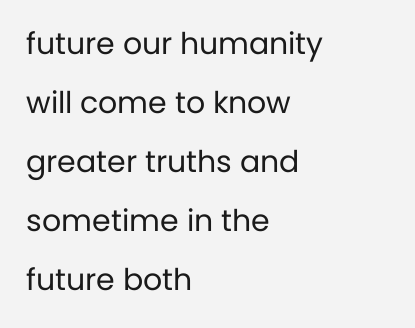future our humanity will come to know greater truths and sometime in the future both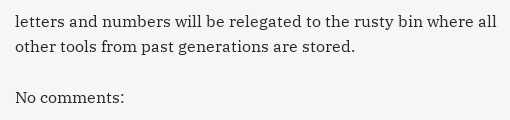letters and numbers will be relegated to the rusty bin where all other tools from past generations are stored.

No comments: